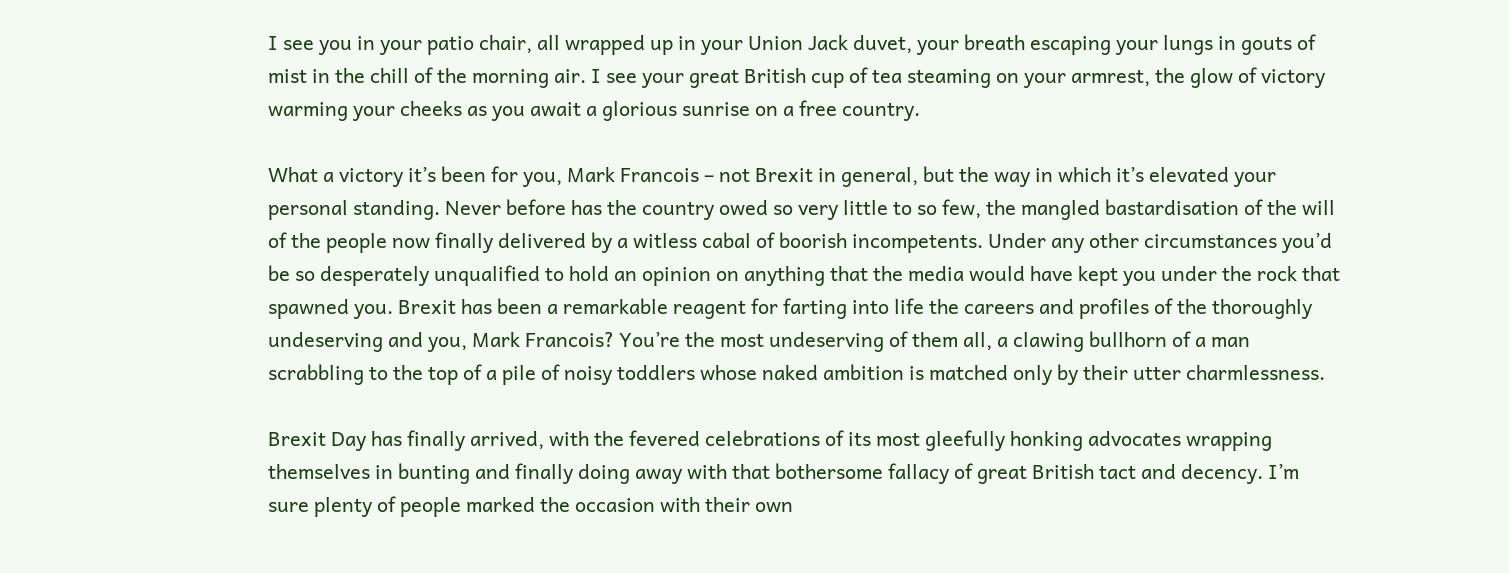I see you in your patio chair, all wrapped up in your Union Jack duvet, your breath escaping your lungs in gouts of mist in the chill of the morning air. I see your great British cup of tea steaming on your armrest, the glow of victory warming your cheeks as you await a glorious sunrise on a free country.

What a victory it’s been for you, Mark Francois – not Brexit in general, but the way in which it’s elevated your personal standing. Never before has the country owed so very little to so few, the mangled bastardisation of the will of the people now finally delivered by a witless cabal of boorish incompetents. Under any other circumstances you’d be so desperately unqualified to hold an opinion on anything that the media would have kept you under the rock that spawned you. Brexit has been a remarkable reagent for farting into life the careers and profiles of the thoroughly undeserving and you, Mark Francois? You’re the most undeserving of them all, a clawing bullhorn of a man scrabbling to the top of a pile of noisy toddlers whose naked ambition is matched only by their utter charmlessness.

Brexit Day has finally arrived, with the fevered celebrations of its most gleefully honking advocates wrapping themselves in bunting and finally doing away with that bothersome fallacy of great British tact and decency. I’m sure plenty of people marked the occasion with their own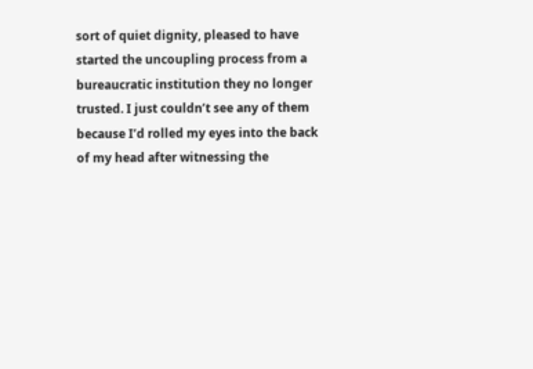sort of quiet dignity, pleased to have started the uncoupling process from a bureaucratic institution they no longer trusted. I just couldn’t see any of them because I’d rolled my eyes into the back of my head after witnessing the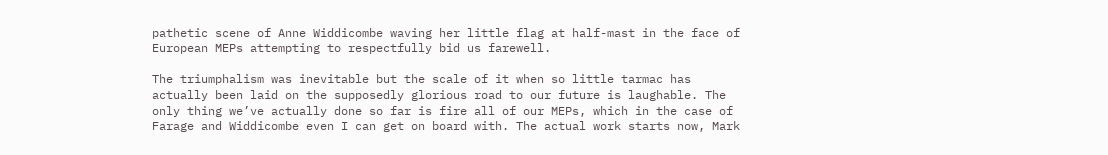pathetic scene of Anne Widdicombe waving her little flag at half-mast in the face of European MEPs attempting to respectfully bid us farewell.

The triumphalism was inevitable but the scale of it when so little tarmac has actually been laid on the supposedly glorious road to our future is laughable. The only thing we’ve actually done so far is fire all of our MEPs, which in the case of Farage and Widdicombe even I can get on board with. The actual work starts now, Mark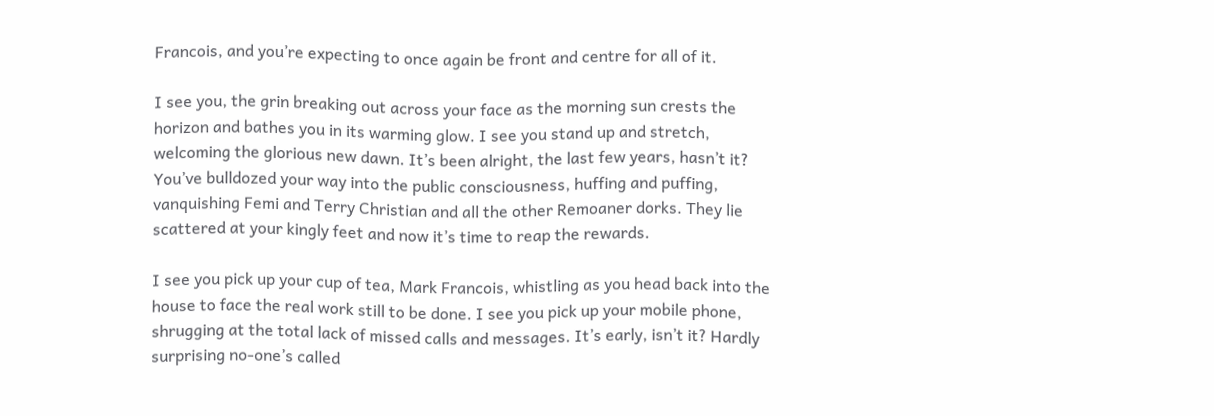Francois, and you’re expecting to once again be front and centre for all of it.

I see you, the grin breaking out across your face as the morning sun crests the horizon and bathes you in its warming glow. I see you stand up and stretch, welcoming the glorious new dawn. It’s been alright, the last few years, hasn’t it? You’ve bulldozed your way into the public consciousness, huffing and puffing, vanquishing Femi and Terry Christian and all the other Remoaner dorks. They lie scattered at your kingly feet and now it’s time to reap the rewards.

I see you pick up your cup of tea, Mark Francois, whistling as you head back into the house to face the real work still to be done. I see you pick up your mobile phone, shrugging at the total lack of missed calls and messages. It’s early, isn’t it? Hardly surprising no-one’s called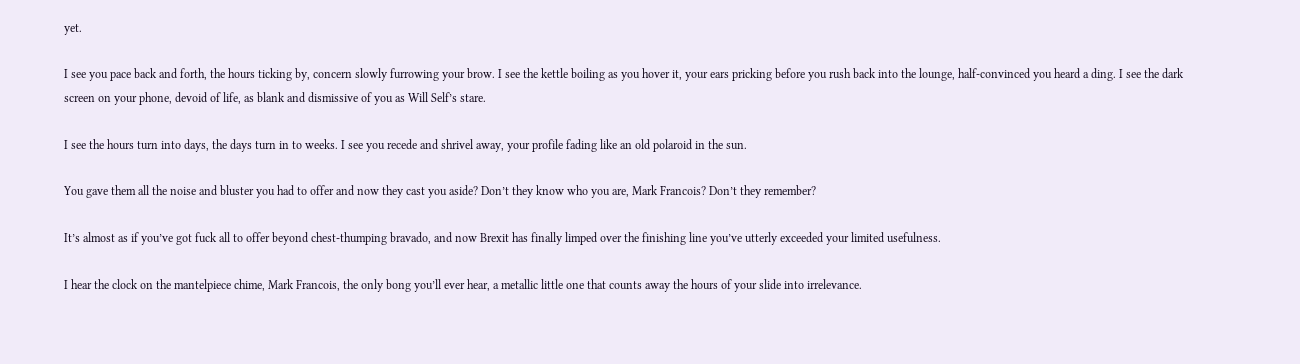yet.

I see you pace back and forth, the hours ticking by, concern slowly furrowing your brow. I see the kettle boiling as you hover it, your ears pricking before you rush back into the lounge, half-convinced you heard a ding. I see the dark screen on your phone, devoid of life, as blank and dismissive of you as Will Self’s stare.

I see the hours turn into days, the days turn in to weeks. I see you recede and shrivel away, your profile fading like an old polaroid in the sun.

You gave them all the noise and bluster you had to offer and now they cast you aside? Don’t they know who you are, Mark Francois? Don’t they remember?

It’s almost as if you’ve got fuck all to offer beyond chest-thumping bravado, and now Brexit has finally limped over the finishing line you’ve utterly exceeded your limited usefulness.

I hear the clock on the mantelpiece chime, Mark Francois, the only bong you’ll ever hear, a metallic little one that counts away the hours of your slide into irrelevance.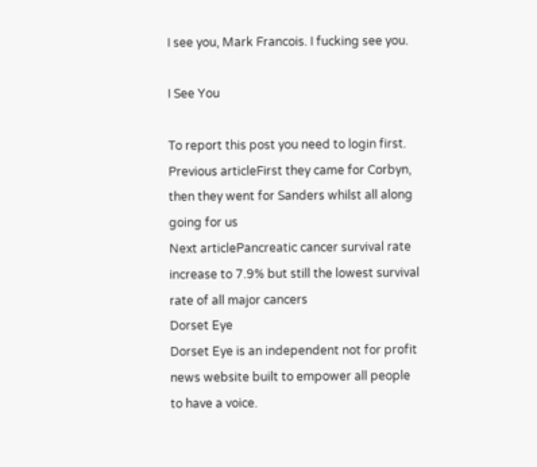I see you, Mark Francois. I fucking see you.

I See You

To report this post you need to login first.
Previous articleFirst they came for Corbyn, then they went for Sanders whilst all along going for us
Next articlePancreatic cancer survival rate increase to 7.9% but still the lowest survival rate of all major cancers
Dorset Eye
Dorset Eye is an independent not for profit news website built to empower all people to have a voice.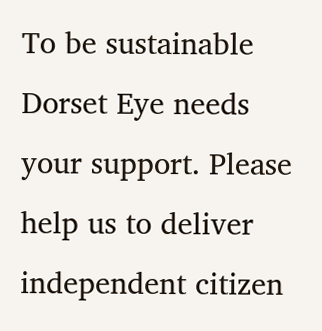To be sustainable Dorset Eye needs your support. Please help us to deliver independent citizen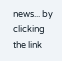news... by clicking the link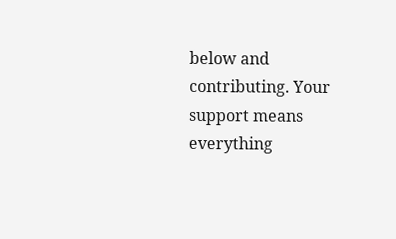below and contributing. Your support means everything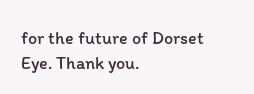for the future of Dorset Eye. Thank you.